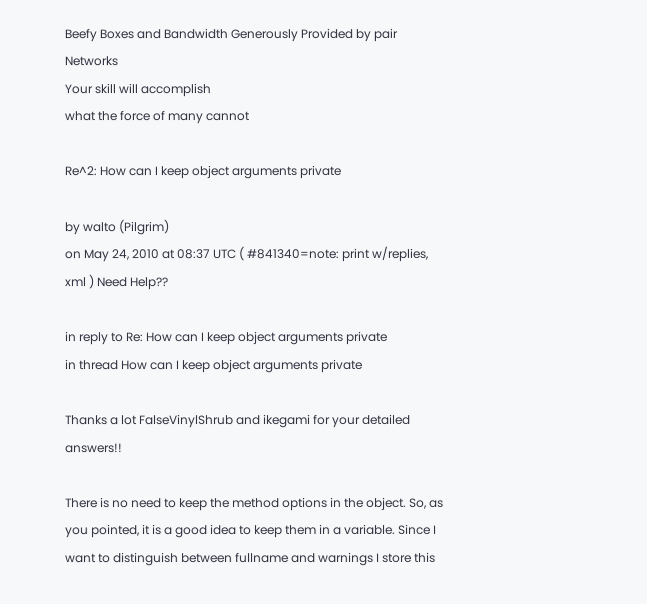Beefy Boxes and Bandwidth Generously Provided by pair Networks
Your skill will accomplish
what the force of many cannot

Re^2: How can I keep object arguments private

by walto (Pilgrim)
on May 24, 2010 at 08:37 UTC ( #841340=note: print w/replies, xml ) Need Help??

in reply to Re: How can I keep object arguments private
in thread How can I keep object arguments private

Thanks a lot FalseVinylShrub and ikegami for your detailed answers!!

There is no need to keep the method options in the object. So, as you pointed, it is a good idea to keep them in a variable. Since I want to distinguish between fullname and warnings I store this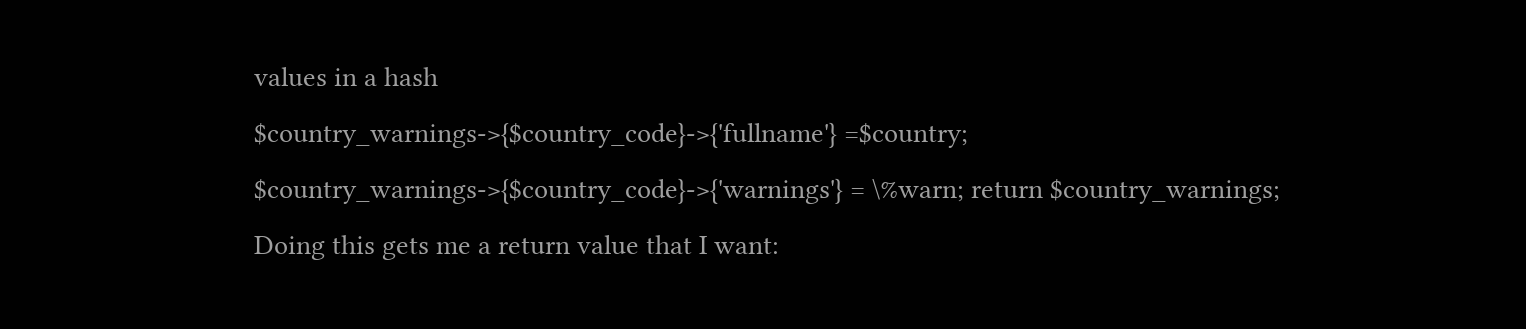values in a hash
$country_warnings->{$country_code}->{'fullname'} =$country; $country_warnings->{$country_code}->{'warnings'} = \%warn; return $country_warnings;
Doing this gets me a return value that I want: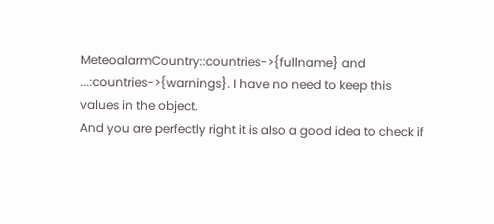MeteoalarmCountry::countries->{fullname} and ...:countries->{warnings}. I have no need to keep this values in the object.
And you are perfectly right it is also a good idea to check if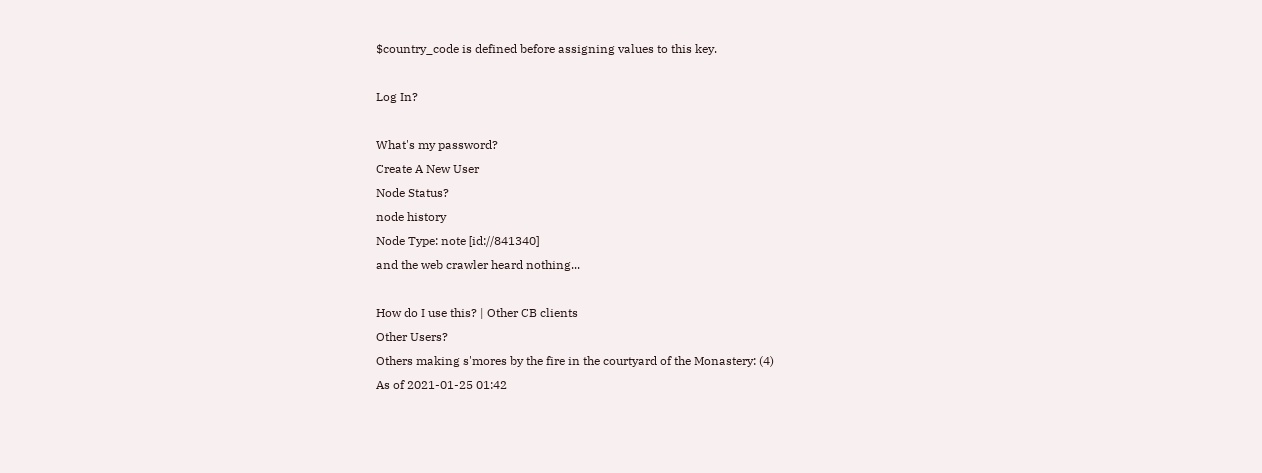$country_code is defined before assigning values to this key.

Log In?

What's my password?
Create A New User
Node Status?
node history
Node Type: note [id://841340]
and the web crawler heard nothing...

How do I use this? | Other CB clients
Other Users?
Others making s'mores by the fire in the courtyard of the Monastery: (4)
As of 2021-01-25 01:42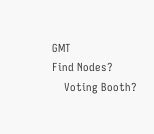GMT
Find Nodes?
    Voting Booth?